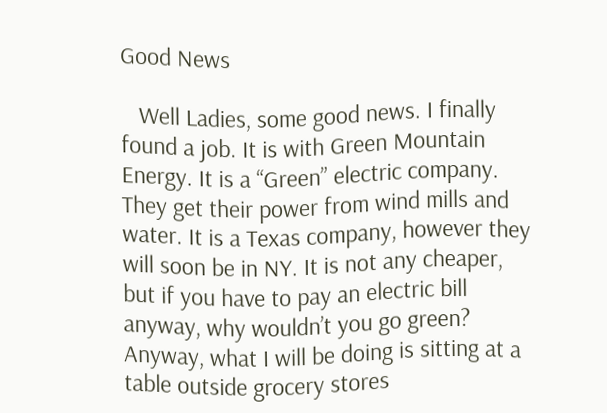Good News

   Well Ladies, some good news. I finally found a job. It is with Green Mountain Energy. It is a “Green” electric company. They get their power from wind mills and water. It is a Texas company, however they will soon be in NY. It is not any cheaper, but if you have to pay an electric bill anyway, why wouldn’t you go green? Anyway, what I will be doing is sitting at a table outside grocery stores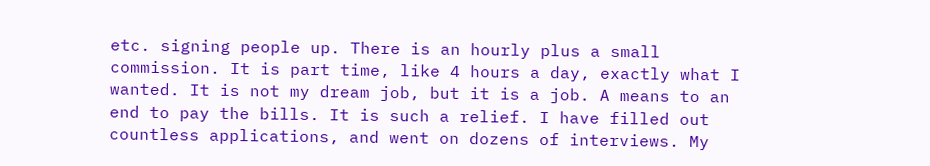etc. signing people up. There is an hourly plus a small commission. It is part time, like 4 hours a day, exactly what I wanted. It is not my dream job, but it is a job. A means to an end to pay the bills. It is such a relief. I have filled out countless applications, and went on dozens of interviews. My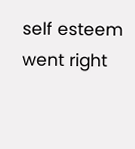self esteem went right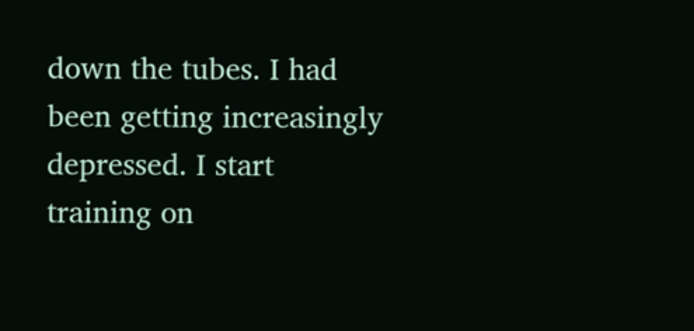down the tubes. I had been getting increasingly depressed. I start training on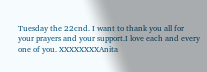Tuesday the 22cnd. I want to thank you all for your prayers and your support.I love each and every one of you. XXXXXXXXAnita